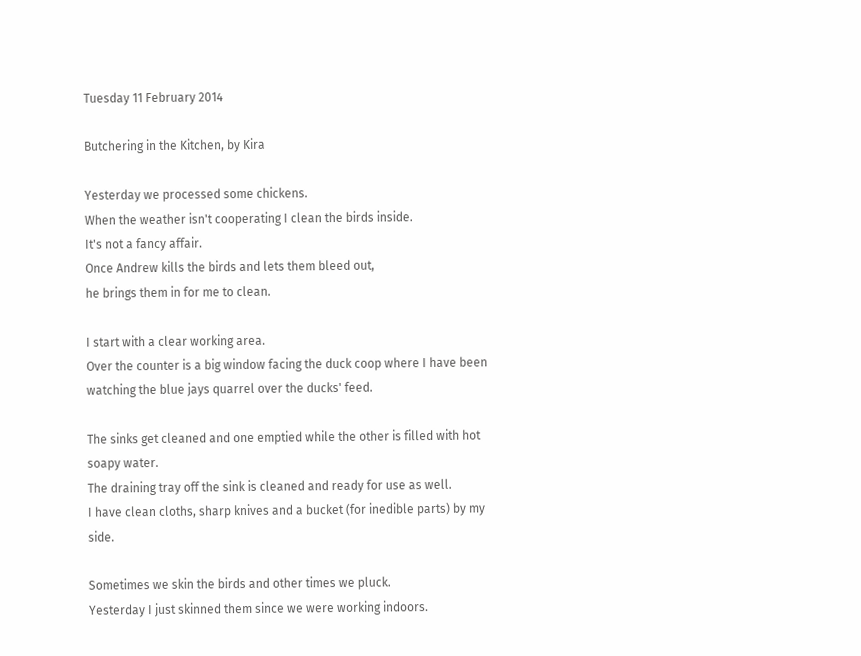Tuesday 11 February 2014

Butchering in the Kitchen, by Kira

Yesterday we processed some chickens.
When the weather isn't cooperating I clean the birds inside.
It's not a fancy affair.
Once Andrew kills the birds and lets them bleed out,
he brings them in for me to clean.

I start with a clear working area.
Over the counter is a big window facing the duck coop where I have been watching the blue jays quarrel over the ducks' feed.

The sinks get cleaned and one emptied while the other is filled with hot soapy water.
The draining tray off the sink is cleaned and ready for use as well.
I have clean cloths, sharp knives and a bucket (for inedible parts) by my side.

Sometimes we skin the birds and other times we pluck.
Yesterday I just skinned them since we were working indoors.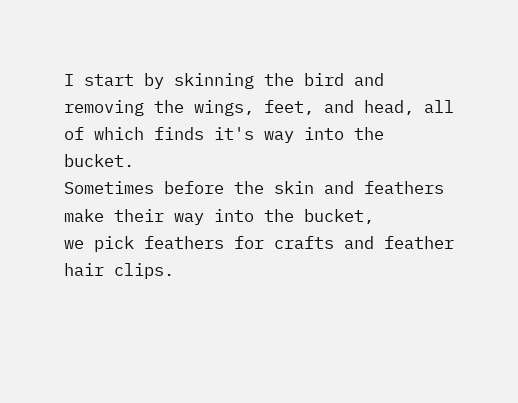I start by skinning the bird and removing the wings, feet, and head, all of which finds it's way into the bucket.
Sometimes before the skin and feathers make their way into the bucket,
we pick feathers for crafts and feather hair clips.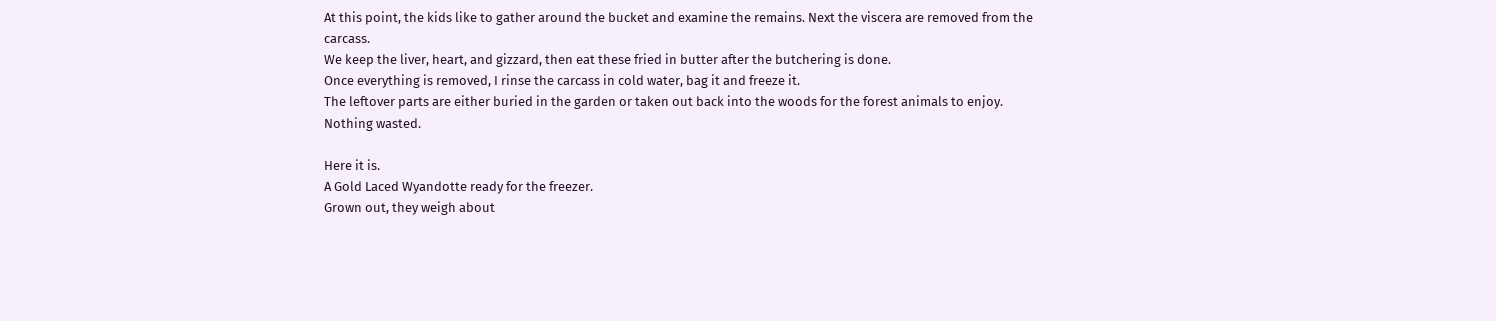At this point, the kids like to gather around the bucket and examine the remains. Next the viscera are removed from the carcass.
We keep the liver, heart, and gizzard, then eat these fried in butter after the butchering is done.
Once everything is removed, I rinse the carcass in cold water, bag it and freeze it.
The leftover parts are either buried in the garden or taken out back into the woods for the forest animals to enjoy.
Nothing wasted.

Here it is.
A Gold Laced Wyandotte ready for the freezer.
Grown out, they weigh about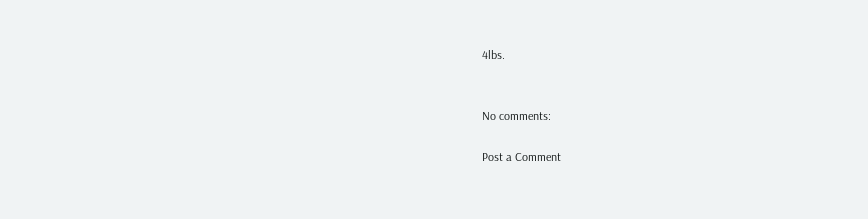4lbs.


No comments:

Post a Comment